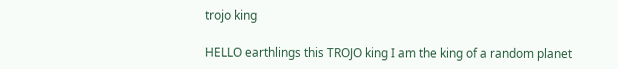trojo king

HELLO earthlings this TROJO king I am the king of a random planet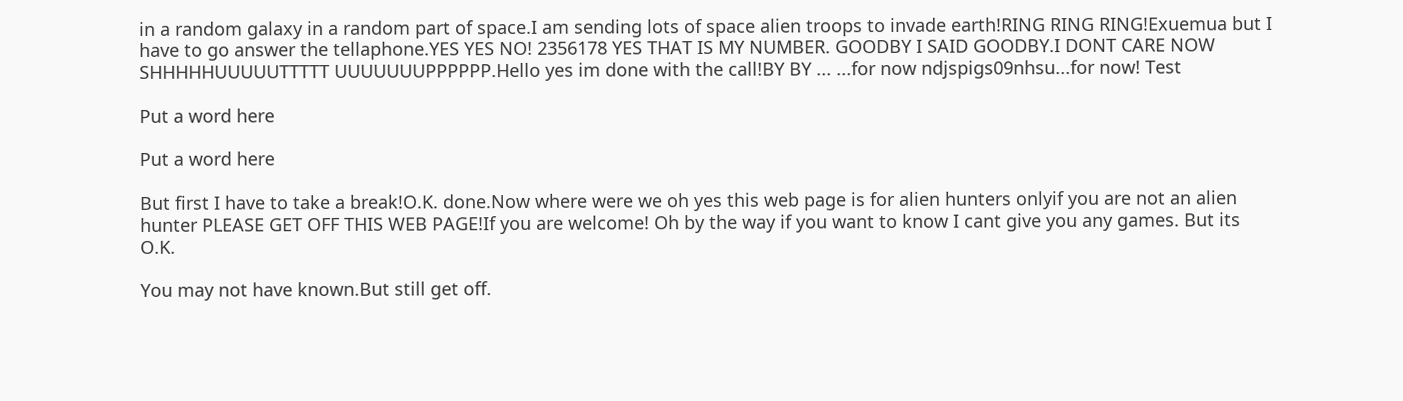in a random galaxy in a random part of space.I am sending lots of space alien troops to invade earth!RING RING RING!Exuemua but I have to go answer the tellaphone.YES YES NO! 2356178 YES THAT IS MY NUMBER. GOODBY I SAID GOODBY.I DONT CARE NOW SHHHHHUUUUUTTTTT UUUUUUUPPPPPP.Hello yes im done with the call!BY BY ... ...for now ndjspigs09nhsu...for now! Test

Put a word here

Put a word here

But first I have to take a break!O.K. done.Now where were we oh yes this web page is for alien hunters onlyif you are not an alien hunter PLEASE GET OFF THIS WEB PAGE!If you are welcome! Oh by the way if you want to know I cant give you any games. But its O.K.

You may not have known.But still get off.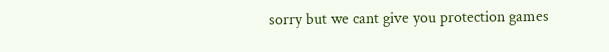sorry but we cant give you protection games